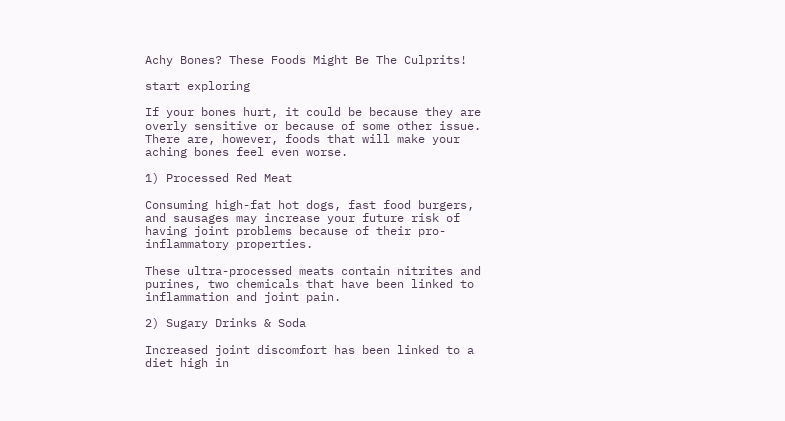Achy Bones? These Foods Might Be The Culprits!

start exploring

If your bones hurt, it could be because they are overly sensitive or because of some other issue. There are, however, foods that will make your aching bones feel even worse.

1) Processed Red Meat

Consuming high-fat hot dogs, fast food burgers, and sausages may increase your future risk of having joint problems because of their pro-inflammatory properties.

These ultra-processed meats contain nitrites and purines, two chemicals that have been linked to inflammation and joint pain.

2) Sugary Drinks & Soda

Increased joint discomfort has been linked to a diet high in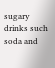sugary drinks such soda and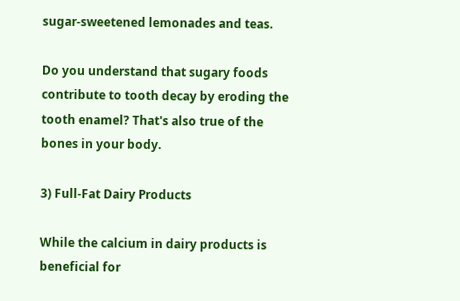sugar-sweetened lemonades and teas.

Do you understand that sugary foods contribute to tooth decay by eroding the tooth enamel? That's also true of the bones in your body.

3) Full-Fat Dairy Products

While the calcium in dairy products is beneficial for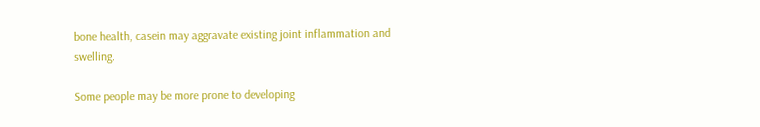bone health, casein may aggravate existing joint inflammation and swelling.

Some people may be more prone to developing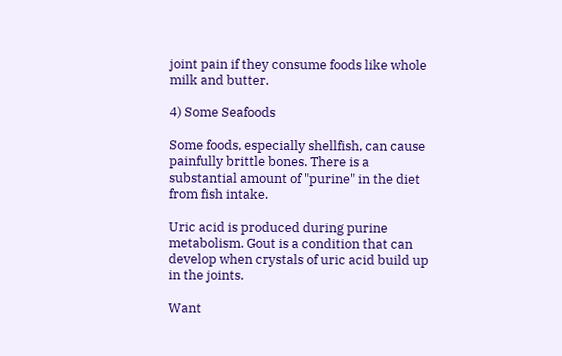joint pain if they consume foods like whole milk and butter.

4) Some Seafoods

Some foods, especially shellfish, can cause painfully brittle bones. There is a substantial amount of "purine" in the diet from fish intake.

Uric acid is produced during purine metabolism. Gout is a condition that can develop when crystals of uric acid build up in the joints.

Want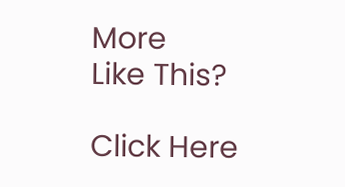More
Like This?

Click Here